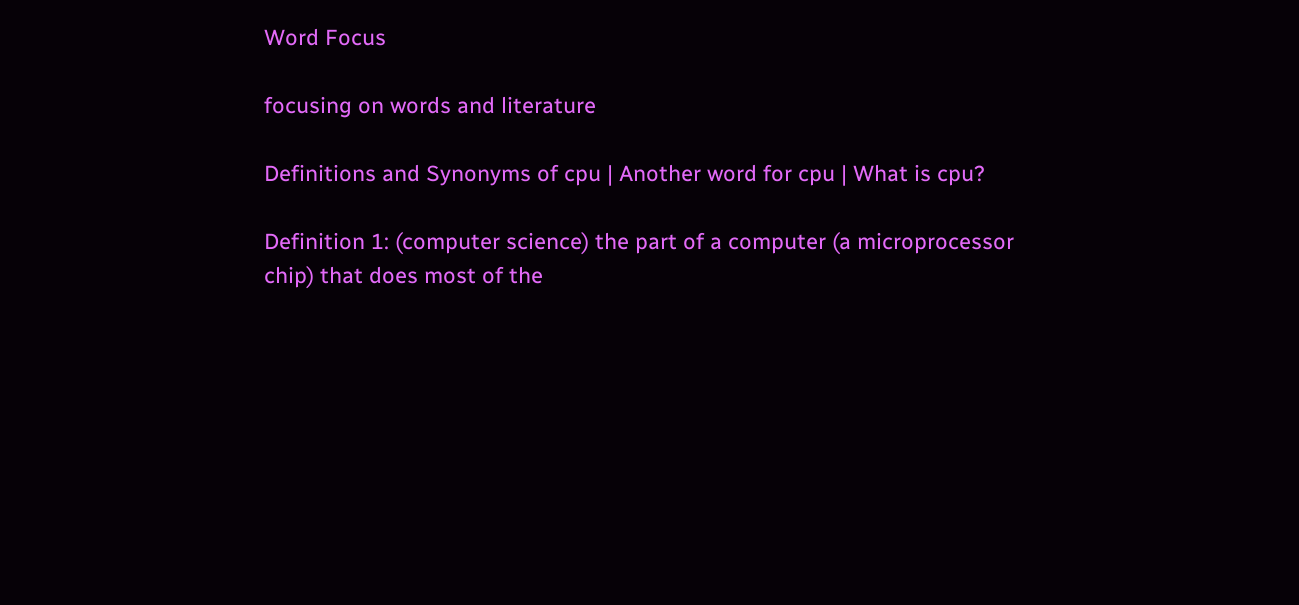Word Focus

focusing on words and literature

Definitions and Synonyms of cpu | Another word for cpu | What is cpu?

Definition 1: (computer science) the part of a computer (a microprocessor chip) that does most of the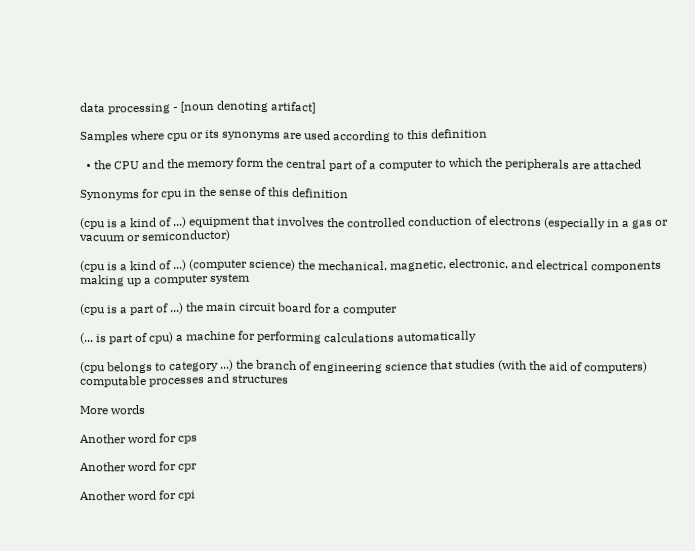data processing - [noun denoting artifact]

Samples where cpu or its synonyms are used according to this definition

  • the CPU and the memory form the central part of a computer to which the peripherals are attached

Synonyms for cpu in the sense of this definition

(cpu is a kind of ...) equipment that involves the controlled conduction of electrons (especially in a gas or vacuum or semiconductor)

(cpu is a kind of ...) (computer science) the mechanical, magnetic, electronic, and electrical components making up a computer system

(cpu is a part of ...) the main circuit board for a computer

(... is part of cpu) a machine for performing calculations automatically

(cpu belongs to category ...) the branch of engineering science that studies (with the aid of computers) computable processes and structures

More words

Another word for cps

Another word for cpr

Another word for cpi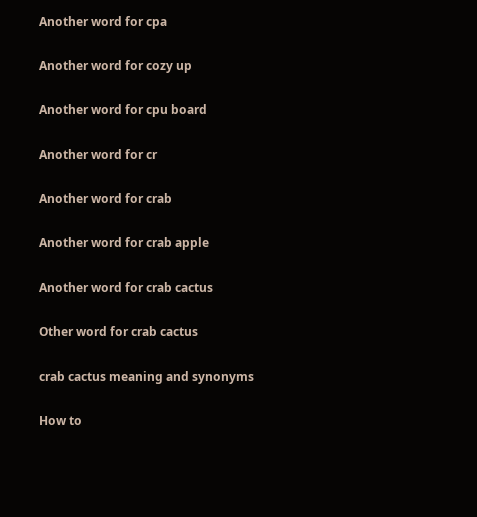Another word for cpa

Another word for cozy up

Another word for cpu board

Another word for cr

Another word for crab

Another word for crab apple

Another word for crab cactus

Other word for crab cactus

crab cactus meaning and synonyms

How to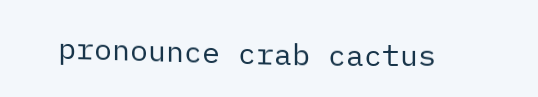pronounce crab cactus